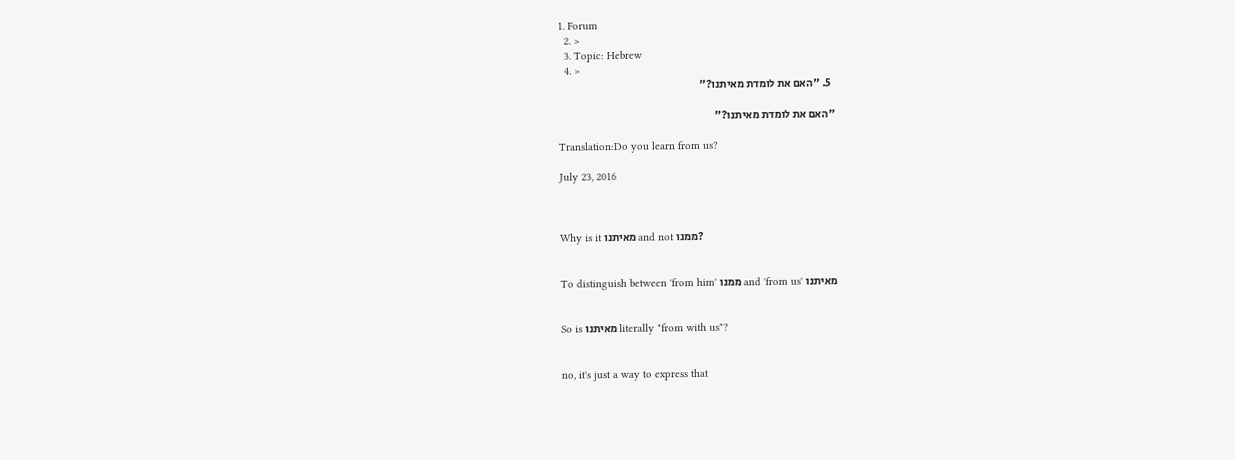1. Forum
  2. >
  3. Topic: Hebrew
  4. >
  5. "האם את לומדת מאיתנו?"

"האם את לומדת מאיתנו?"

Translation:Do you learn from us?

July 23, 2016



Why is it מאיתנו and not ממנו?


To distinguish between 'from him' ממנו and 'from us' מאיתנו


So is מאיתנו literally "from with us"?


no, it's just a way to express that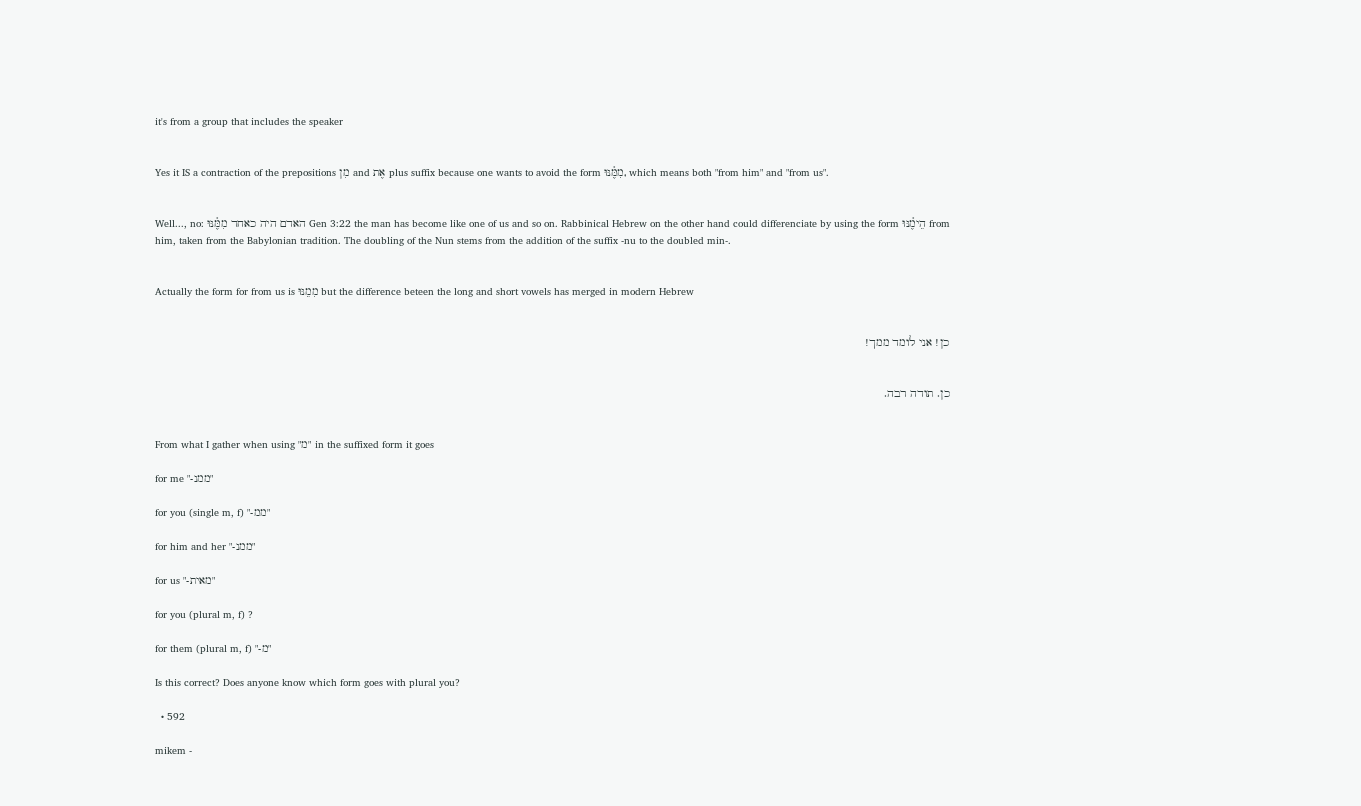it's from a group that includes the speaker


Yes it IS a contraction of the prepositions מִן and אֶת plus suffix because one wants to avoid the form מִמֶּ֫נּוּ, which means both "from him" and "from us".


Well..., no: האדם היה כאחד מִמֶּ֫נּוּ Gen 3:22 the man has become like one of us and so on. Rabbinical Hebrew on the other hand could differenciate by using the form הֵימֶ֫נּוּ from him, taken from the Babylonian tradition. The doubling of the Nun stems from the addition of the suffix -nu to the doubled min-.


Actually the form for from us is מִמֵנּוּ but the difference beteen the long and short vowels has merged in modern Hebrew


כן! אני לומד ממך!


כן. תודה רבה.


From what I gather when using "מ" in the suffixed form it goes

for me "-ממנ"

for you (single m, f) "-ממ"

for him and her "-ממנ"

for us "-מאית"

for you (plural m, f) ?

for them (plural m, f) "-מ"

Is this correct? Does anyone know which form goes with plural you?

  • 592

mikem -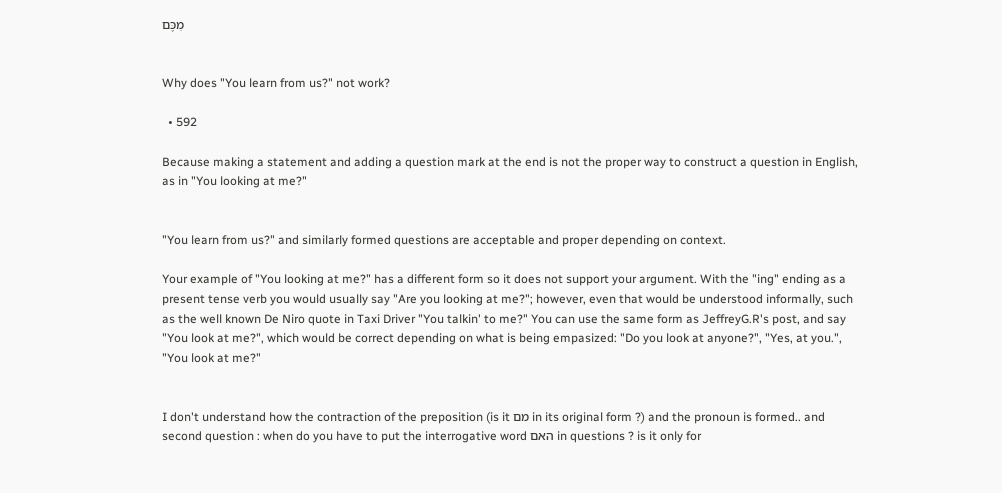מִכֶּם


Why does "You learn from us?" not work?

  • 592

Because making a statement and adding a question mark at the end is not the proper way to construct a question in English, as in "You looking at me?"


"You learn from us?" and similarly formed questions are acceptable and proper depending on context.

Your example of "You looking at me?" has a different form so it does not support your argument. With the "ing" ending as a present tense verb you would usually say "Are you looking at me?"; however, even that would be understood informally, such as the well known De Niro quote in Taxi Driver "You talkin' to me?" You can use the same form as JeffreyG.R's post, and say "You look at me?", which would be correct depending on what is being empasized: "Do you look at anyone?", "Yes, at you.", "You look at me?"


I don't understand how the contraction of the preposition (is it מם in its original form ?) and the pronoun is formed.. and second question : when do you have to put the interrogative word האם in questions ? is it only for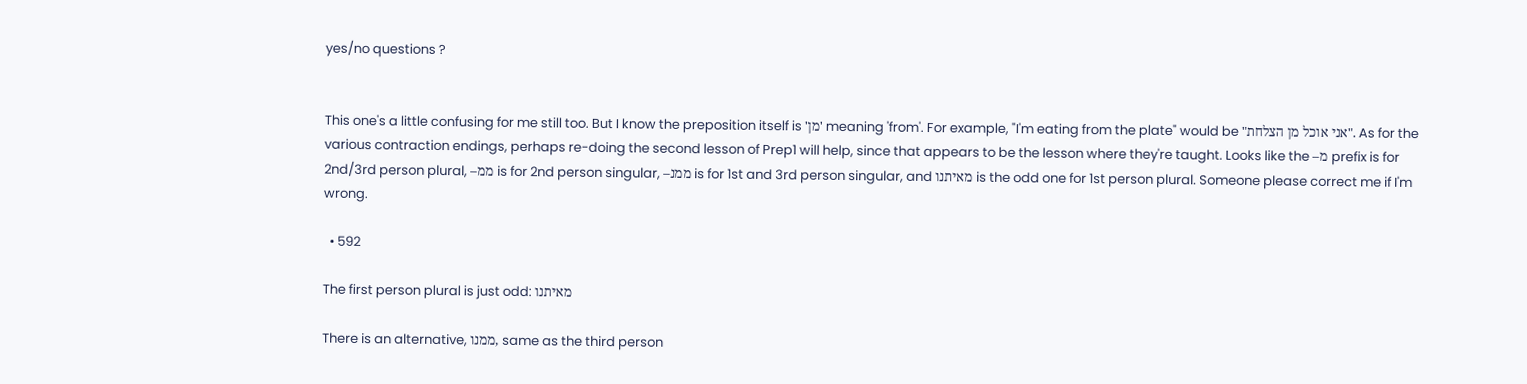yes/no questions ?


This one's a little confusing for me still too. But I know the preposition itself is 'מן' meaning 'from'. For example, "I'm eating from the plate" would be "אני אוכל מן הצלחת". As for the various contraction endings, perhaps re-doing the second lesson of Prep1 will help, since that appears to be the lesson where they're taught. Looks like the –מ prefix is for 2nd/3rd person plural, –ממ is for 2nd person singular, –ממנ is for 1st and 3rd person singular, and מאיתנו is the odd one for 1st person plural. Someone please correct me if I'm wrong.

  • 592

The first person plural is just odd: מאיתנו

There is an alternative, ממנו, same as the third person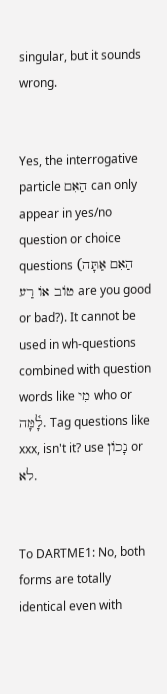singular, but it sounds wrong.


Yes, the interrogative particle הַאִם can only appear in yes/no question or choice questions (הַאִם אַתָּה טוֹב אוֹ רַע are you good or bad?). It cannot be used in wh-questions combined with question words like מִי who or לָ֫מָּה. Tag questions like xxx, isn't it? use נָכוֹן or לא.


To DARTME1: No, both forms are totally identical even with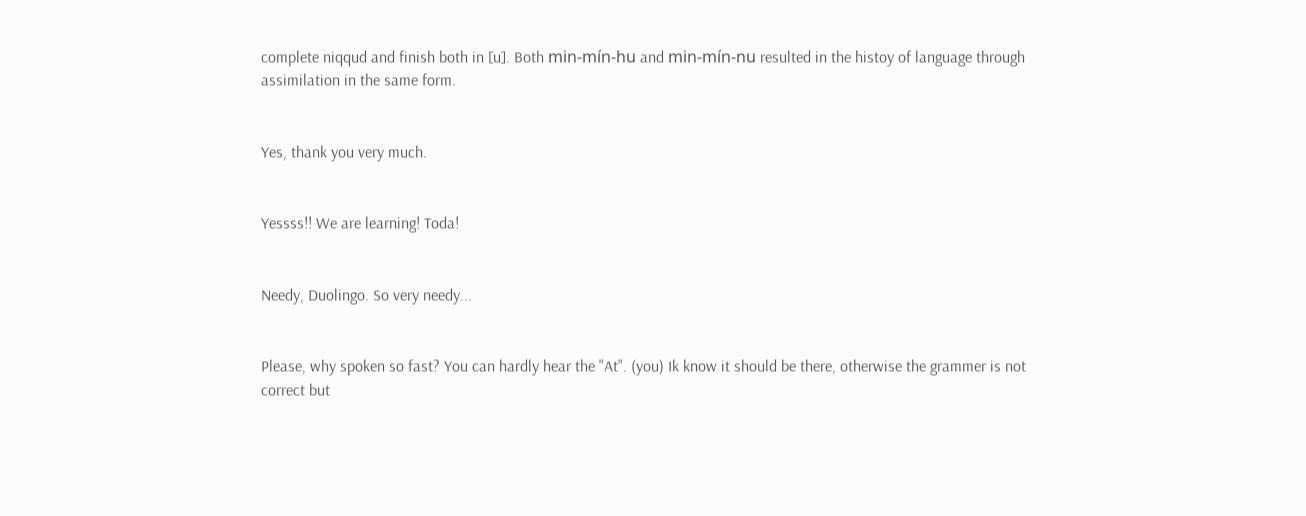complete niqqud and finish both in [u]. Both min-mín-hu and min-mín-nu resulted in the histoy of language through assimilation in the same form.


Yes, thank you very much.


Yessss!! We are learning! Toda!


Needy, Duolingo. So very needy...


Please, why spoken so fast? You can hardly hear the "At". (you) Ik know it should be there, otherwise the grammer is not correct but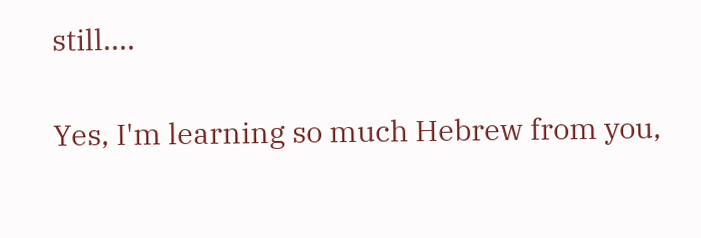still....


Yes, I'm learning so much Hebrew from you,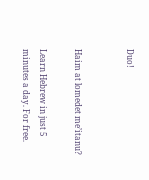Duo!


Haim at lomedet me’itanu?

Learn Hebrew in just 5 minutes a day. For free.